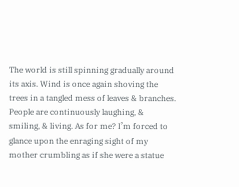The world is still spinning gradually around its axis. Wind is once again shoving the trees in a tangled mess of leaves & branches. People are continuously laughing, & smiling, & living. As for me? I’m forced to glance upon the enraging sight of my mother crumbling as if she were a statue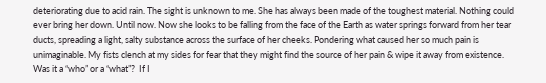deteriorating due to acid rain. The sight is unknown to me. She has always been made of the toughest material. Nothing could ever bring her down. Until now. Now she looks to be falling from the face of the Earth as water springs forward from her tear ducts, spreading a light, salty substance across the surface of her cheeks. Pondering what caused her so much pain is unimaginable. My fists clench at my sides for fear that they might find the source of her pain & wipe it away from existence. Was it a “who” or a “what”?  If I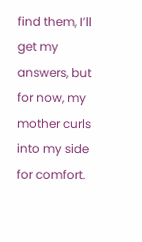find them, I’ll get my answers, but for now, my mother curls into my side for comfort.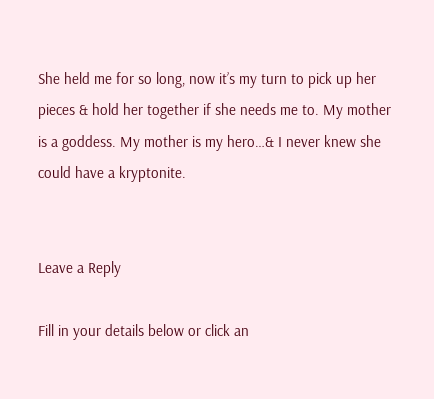She held me for so long, now it’s my turn to pick up her pieces & hold her together if she needs me to. My mother is a goddess. My mother is my hero…& I never knew she could have a kryptonite.


Leave a Reply

Fill in your details below or click an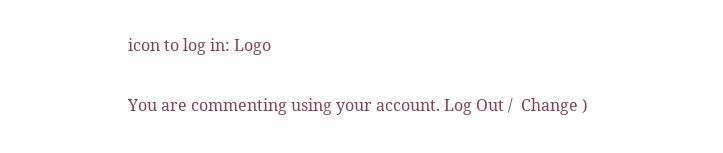icon to log in: Logo

You are commenting using your account. Log Out /  Change )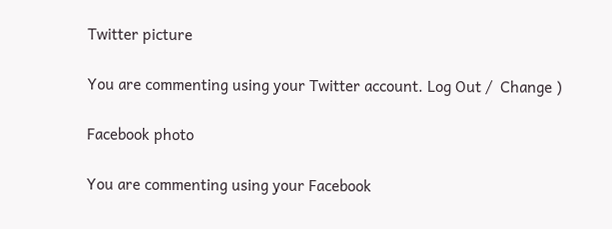Twitter picture

You are commenting using your Twitter account. Log Out /  Change )

Facebook photo

You are commenting using your Facebook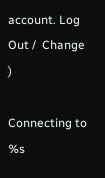account. Log Out /  Change )

Connecting to %s